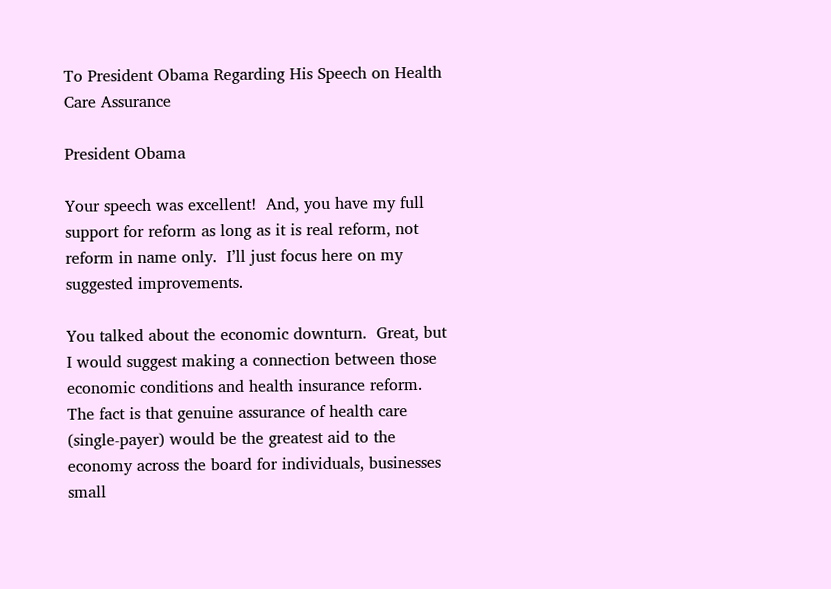To President Obama Regarding His Speech on Health Care Assurance

President Obama

Your speech was excellent!  And, you have my full support for reform as long as it is real reform, not reform in name only.  I’ll just focus here on my suggested improvements.

You talked about the economic downturn.  Great, but I would suggest making a connection between those economic conditions and health insurance reform.  The fact is that genuine assurance of health care (single-payer) would be the greatest aid to the economy across the board for individuals, businesses small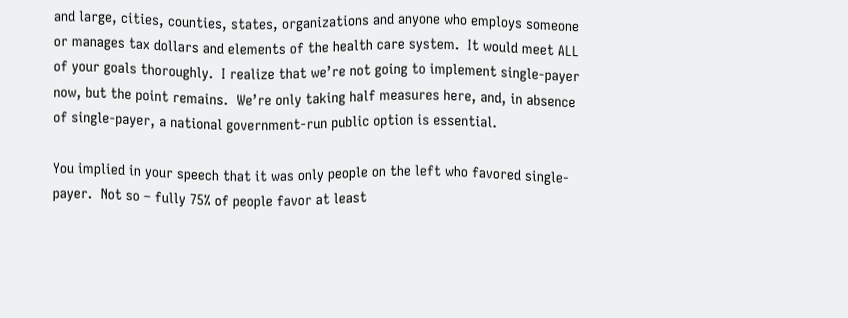and large, cities, counties, states, organizations and anyone who employs someone or manages tax dollars and elements of the health care system.  It would meet ALL of your goals thoroughly.  I realize that we’re not going to implement single-payer now, but the point remains.  We’re only taking half measures here, and, in absence of single-payer, a national government-run public option is essential.

You implied in your speech that it was only people on the left who favored single-payer.  Not so – fully 75% of people favor at least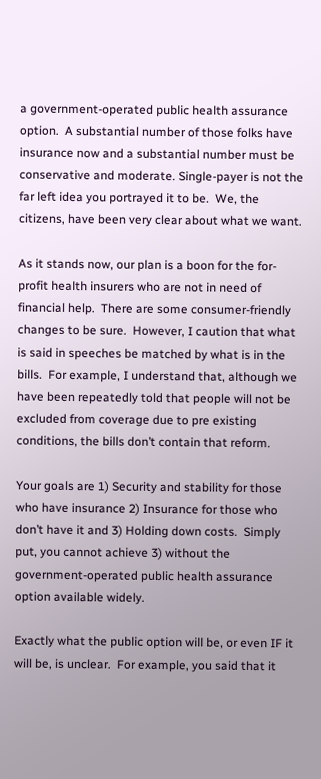a government-operated public health assurance option.  A substantial number of those folks have insurance now and a substantial number must be conservative and moderate. Single-payer is not the far left idea you portrayed it to be.  We, the citizens, have been very clear about what we want.

As it stands now, our plan is a boon for the for-profit health insurers who are not in need of financial help.  There are some consumer-friendly changes to be sure.  However, I caution that what is said in speeches be matched by what is in the bills.  For example, I understand that, although we have been repeatedly told that people will not be excluded from coverage due to pre existing conditions, the bills don’t contain that reform.

Your goals are 1) Security and stability for those who have insurance 2) Insurance for those who don’t have it and 3) Holding down costs.  Simply put, you cannot achieve 3) without the government-operated public health assurance option available widely.

Exactly what the public option will be, or even IF it will be, is unclear.  For example, you said that it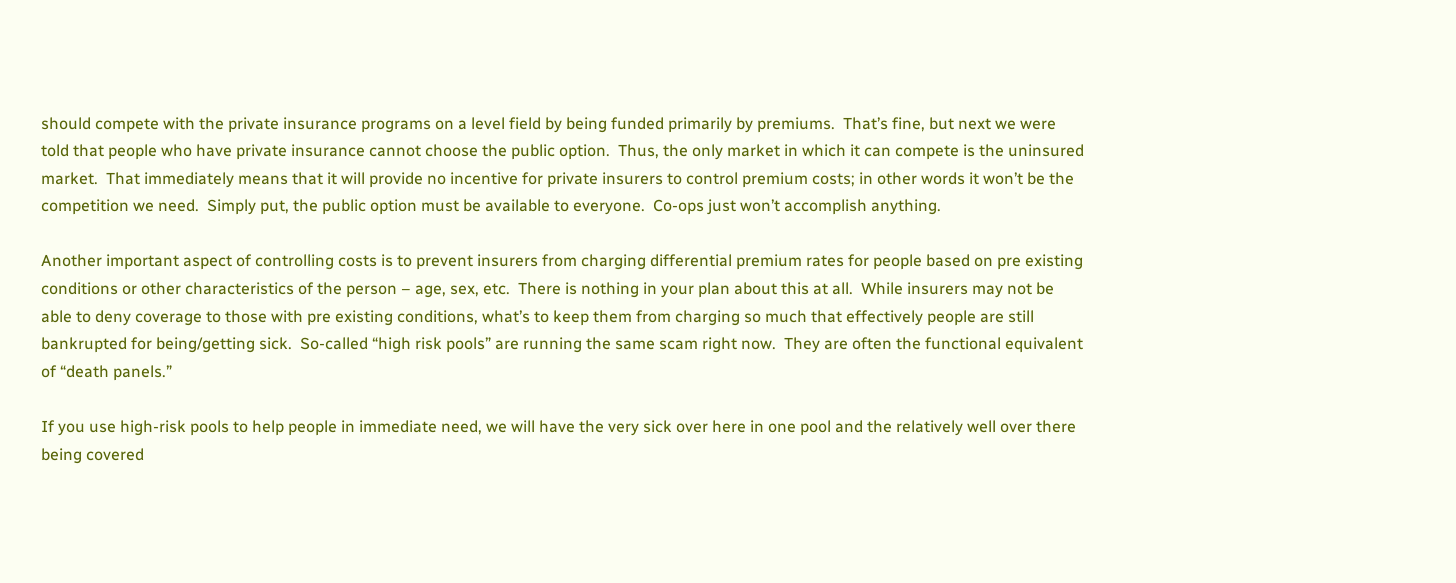should compete with the private insurance programs on a level field by being funded primarily by premiums.  That’s fine, but next we were told that people who have private insurance cannot choose the public option.  Thus, the only market in which it can compete is the uninsured market.  That immediately means that it will provide no incentive for private insurers to control premium costs; in other words it won’t be the competition we need.  Simply put, the public option must be available to everyone.  Co-ops just won’t accomplish anything.

Another important aspect of controlling costs is to prevent insurers from charging differential premium rates for people based on pre existing conditions or other characteristics of the person – age, sex, etc.  There is nothing in your plan about this at all.  While insurers may not be able to deny coverage to those with pre existing conditions, what’s to keep them from charging so much that effectively people are still bankrupted for being/getting sick.  So-called “high risk pools” are running the same scam right now.  They are often the functional equivalent of “death panels.”

If you use high-risk pools to help people in immediate need, we will have the very sick over here in one pool and the relatively well over there being covered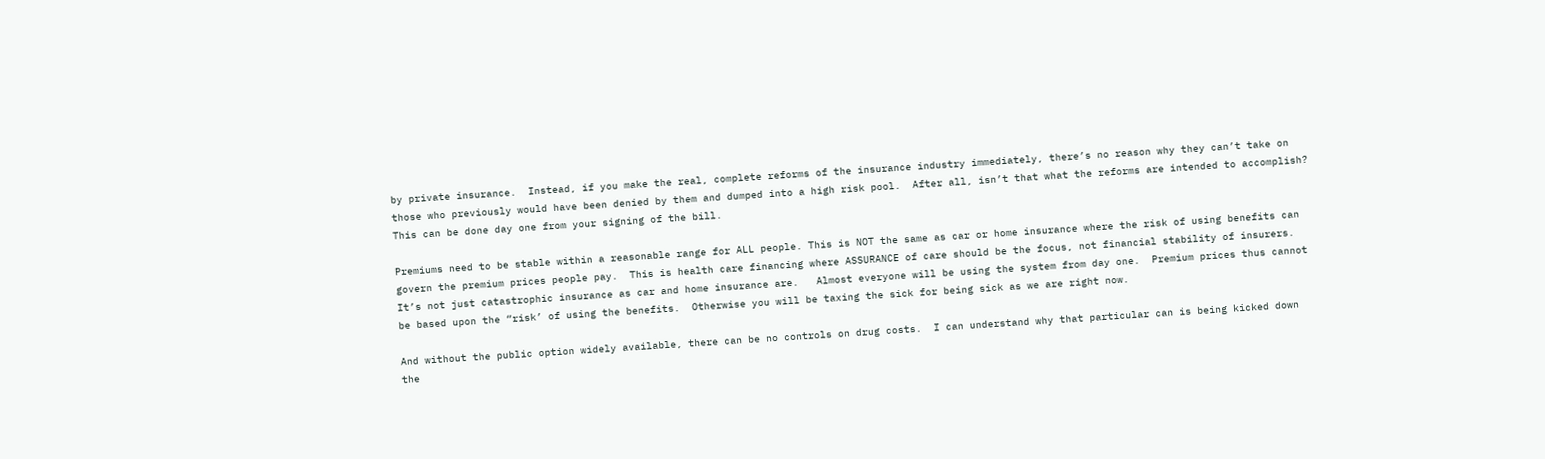by private insurance.  Instead, if you make the real, complete reforms of the insurance industry immediately, there’s no reason why they can’t take on those who previously would have been denied by them and dumped into a high risk pool.  After all, isn’t that what the reforms are intended to accomplish?  This can be done day one from your signing of the bill.

Premiums need to be stable within a reasonable range for ALL people. This is NOT the same as car or home insurance where the risk of using benefits can govern the premium prices people pay.  This is health care financing where ASSURANCE of care should be the focus, not financial stability of insurers.  It’s not just catastrophic insurance as car and home insurance are.   Almost everyone will be using the system from day one.  Premium prices thus cannot be based upon the “risk’ of using the benefits.  Otherwise you will be taxing the sick for being sick as we are right now.

And without the public option widely available, there can be no controls on drug costs.  I can understand why that particular can is being kicked down the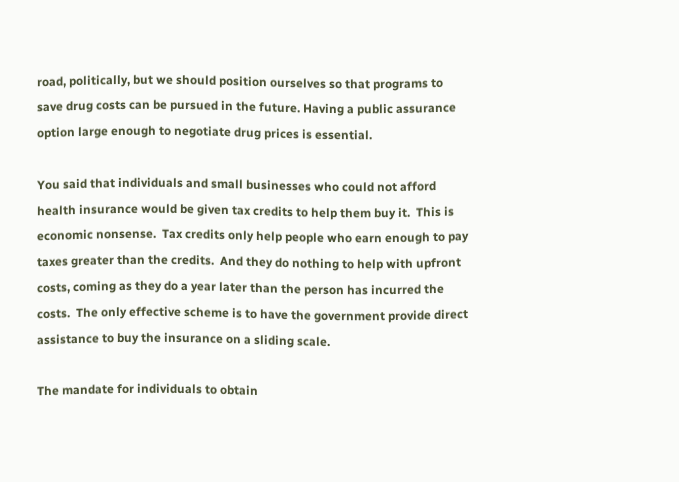road, politically, but we should position ourselves so that programs to save drug costs can be pursued in the future. Having a public assurance option large enough to negotiate drug prices is essential.

You said that individuals and small businesses who could not afford health insurance would be given tax credits to help them buy it.  This is economic nonsense.  Tax credits only help people who earn enough to pay taxes greater than the credits.  And they do nothing to help with upfront costs, coming as they do a year later than the person has incurred the costs.  The only effective scheme is to have the government provide direct assistance to buy the insurance on a sliding scale.

The mandate for individuals to obtain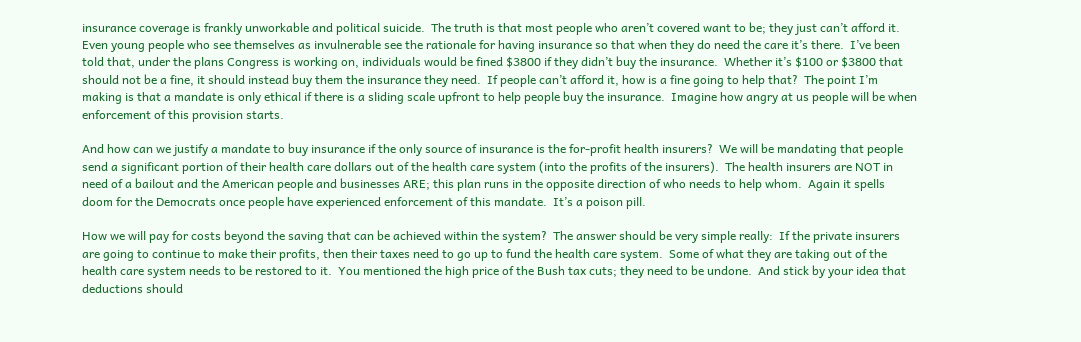insurance coverage is frankly unworkable and political suicide.  The truth is that most people who aren’t covered want to be; they just can’t afford it.  Even young people who see themselves as invulnerable see the rationale for having insurance so that when they do need the care it’s there.  I’ve been told that, under the plans Congress is working on, individuals would be fined $3800 if they didn’t buy the insurance.  Whether it’s $100 or $3800 that should not be a fine, it should instead buy them the insurance they need.  If people can’t afford it, how is a fine going to help that?  The point I’m making is that a mandate is only ethical if there is a sliding scale upfront to help people buy the insurance.  Imagine how angry at us people will be when enforcement of this provision starts.

And how can we justify a mandate to buy insurance if the only source of insurance is the for-profit health insurers?  We will be mandating that people send a significant portion of their health care dollars out of the health care system (into the profits of the insurers).  The health insurers are NOT in need of a bailout and the American people and businesses ARE; this plan runs in the opposite direction of who needs to help whom.  Again it spells doom for the Democrats once people have experienced enforcement of this mandate.  It’s a poison pill.

How we will pay for costs beyond the saving that can be achieved within the system?  The answer should be very simple really:  If the private insurers are going to continue to make their profits, then their taxes need to go up to fund the health care system.  Some of what they are taking out of the health care system needs to be restored to it.  You mentioned the high price of the Bush tax cuts; they need to be undone.  And stick by your idea that deductions should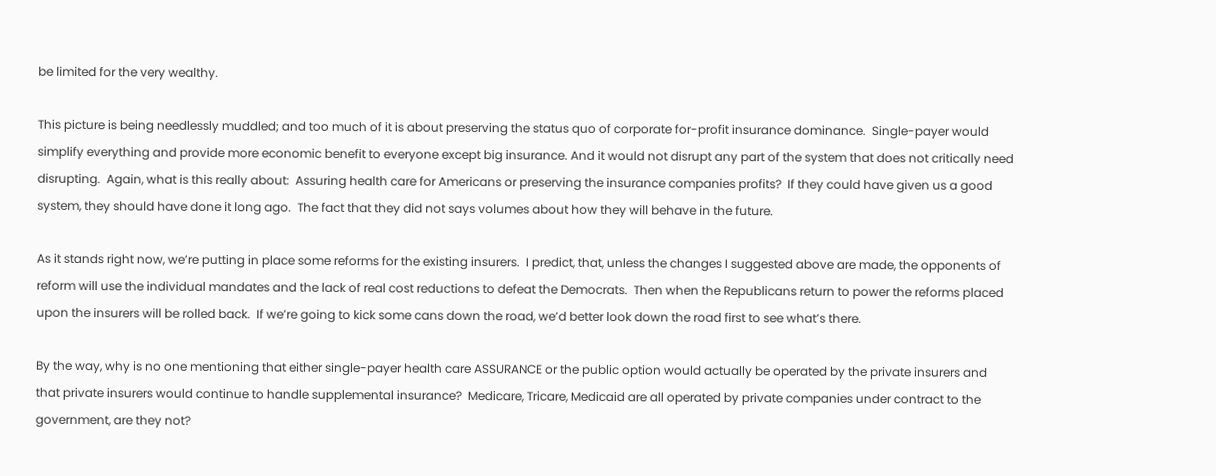be limited for the very wealthy.

This picture is being needlessly muddled; and too much of it is about preserving the status quo of corporate for-profit insurance dominance.  Single-payer would simplify everything and provide more economic benefit to everyone except big insurance. And it would not disrupt any part of the system that does not critically need disrupting.  Again, what is this really about:  Assuring health care for Americans or preserving the insurance companies profits?  If they could have given us a good system, they should have done it long ago.  The fact that they did not says volumes about how they will behave in the future.

As it stands right now, we’re putting in place some reforms for the existing insurers.  I predict, that, unless the changes I suggested above are made, the opponents of reform will use the individual mandates and the lack of real cost reductions to defeat the Democrats.  Then when the Republicans return to power the reforms placed upon the insurers will be rolled back.  If we’re going to kick some cans down the road, we’d better look down the road first to see what’s there.

By the way, why is no one mentioning that either single-payer health care ASSURANCE or the public option would actually be operated by the private insurers and that private insurers would continue to handle supplemental insurance?  Medicare, Tricare, Medicaid are all operated by private companies under contract to the government, are they not?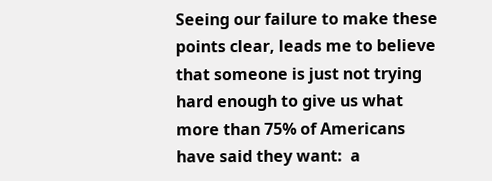Seeing our failure to make these points clear, leads me to believe that someone is just not trying hard enough to give us what more than 75% of Americans have said they want:  a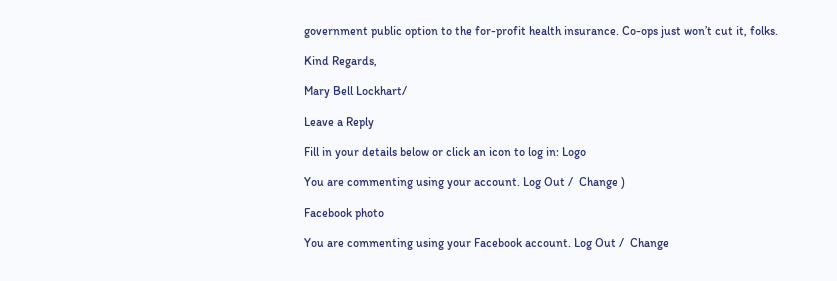government public option to the for-profit health insurance. Co-ops just won’t cut it, folks.

Kind Regards,

Mary Bell Lockhart/

Leave a Reply

Fill in your details below or click an icon to log in: Logo

You are commenting using your account. Log Out /  Change )

Facebook photo

You are commenting using your Facebook account. Log Out /  Change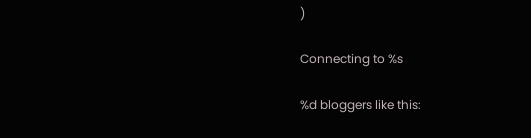)

Connecting to %s

%d bloggers like this: